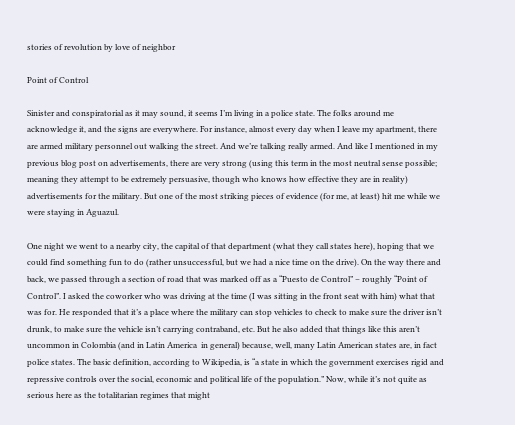stories of revolution by love of neighbor

Point of Control

Sinister and conspiratorial as it may sound, it seems I’m living in a police state. The folks around me acknowledge it, and the signs are everywhere. For instance, almost every day when I leave my apartment, there are armed military personnel out walking the street. And we’re talking really armed. And like I mentioned in my previous blog post on advertisements, there are very strong (using this term in the most neutral sense possible; meaning they attempt to be extremely persuasive, though who knows how effective they are in reality) advertisements for the military. But one of the most striking pieces of evidence (for me, at least) hit me while we were staying in Aguazul.

One night we went to a nearby city, the capital of that department (what they call states here), hoping that we could find something fun to do (rather unsuccessful, but we had a nice time on the drive). On the way there and back, we passed through a section of road that was marked off as a “Puesto de Control” – roughly “Point of Control”. I asked the coworker who was driving at the time (I was sitting in the front seat with him) what that was for. He responded that it’s a place where the military can stop vehicles to check to make sure the driver isn’t drunk, to make sure the vehicle isn’t carrying contraband, etc. But he also added that things like this aren’t uncommon in Colombia (and in Latin America  in general) because, well, many Latin American states are, in fact police states. The basic definition, according to Wikipedia, is “a state in which the government exercises rigid and repressive controls over the social, economic and political life of the population.” Now, while it’s not quite as serious here as the totalitarian regimes that might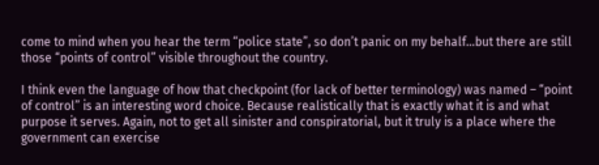come to mind when you hear the term “police state”, so don’t panic on my behalf…but there are still those “points of control” visible throughout the country.

I think even the language of how that checkpoint (for lack of better terminology) was named – “point of control” is an interesting word choice. Because realistically that is exactly what it is and what purpose it serves. Again, not to get all sinister and conspiratorial, but it truly is a place where the government can exercise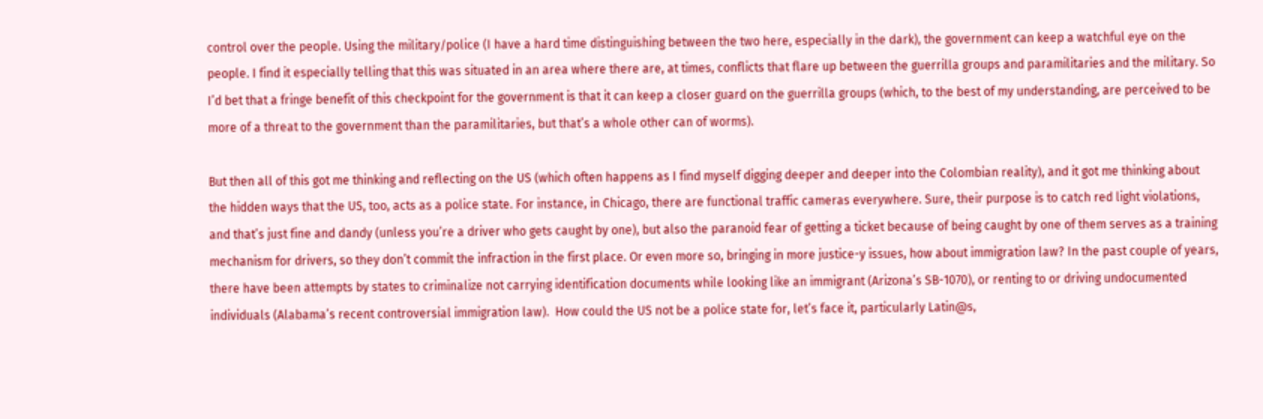control over the people. Using the military/police (I have a hard time distinguishing between the two here, especially in the dark), the government can keep a watchful eye on the people. I find it especially telling that this was situated in an area where there are, at times, conflicts that flare up between the guerrilla groups and paramilitaries and the military. So I’d bet that a fringe benefit of this checkpoint for the government is that it can keep a closer guard on the guerrilla groups (which, to the best of my understanding, are perceived to be more of a threat to the government than the paramilitaries, but that’s a whole other can of worms).

But then all of this got me thinking and reflecting on the US (which often happens as I find myself digging deeper and deeper into the Colombian reality), and it got me thinking about the hidden ways that the US, too, acts as a police state. For instance, in Chicago, there are functional traffic cameras everywhere. Sure, their purpose is to catch red light violations, and that’s just fine and dandy (unless you’re a driver who gets caught by one), but also the paranoid fear of getting a ticket because of being caught by one of them serves as a training mechanism for drivers, so they don’t commit the infraction in the first place. Or even more so, bringing in more justice-y issues, how about immigration law? In the past couple of years, there have been attempts by states to criminalize not carrying identification documents while looking like an immigrant (Arizona’s SB-1070), or renting to or driving undocumented individuals (Alabama’s recent controversial immigration law).  How could the US not be a police state for, let’s face it, particularly Latin@s,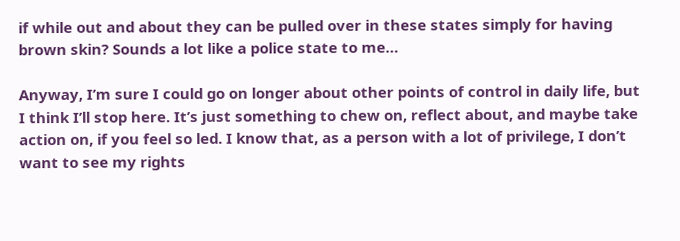if while out and about they can be pulled over in these states simply for having brown skin? Sounds a lot like a police state to me…

Anyway, I’m sure I could go on longer about other points of control in daily life, but I think I’ll stop here. It’s just something to chew on, reflect about, and maybe take action on, if you feel so led. I know that, as a person with a lot of privilege, I don’t want to see my rights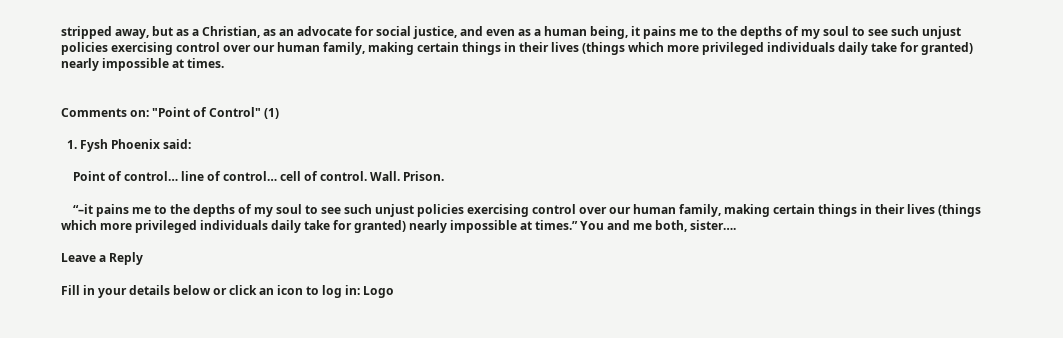stripped away, but as a Christian, as an advocate for social justice, and even as a human being, it pains me to the depths of my soul to see such unjust policies exercising control over our human family, making certain things in their lives (things which more privileged individuals daily take for granted) nearly impossible at times.


Comments on: "Point of Control" (1)

  1. Fysh Phoenix said:

    Point of control… line of control… cell of control. Wall. Prison.

    “–it pains me to the depths of my soul to see such unjust policies exercising control over our human family, making certain things in their lives (things which more privileged individuals daily take for granted) nearly impossible at times.” You and me both, sister….

Leave a Reply

Fill in your details below or click an icon to log in: Logo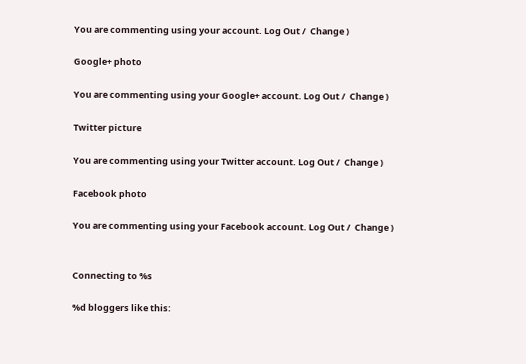You are commenting using your account. Log Out /  Change )

Google+ photo

You are commenting using your Google+ account. Log Out /  Change )

Twitter picture

You are commenting using your Twitter account. Log Out /  Change )

Facebook photo

You are commenting using your Facebook account. Log Out /  Change )


Connecting to %s

%d bloggers like this: